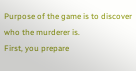Purpose of the game is to discover who the murderer is.
First, you prepare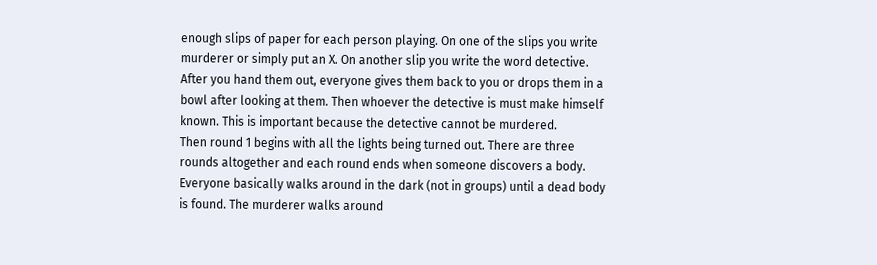enough slips of paper for each person playing. On one of the slips you write murderer or simply put an X. On another slip you write the word detective. After you hand them out, everyone gives them back to you or drops them in a bowl after looking at them. Then whoever the detective is must make himself known. This is important because the detective cannot be murdered.
Then round 1 begins with all the lights being turned out. There are three rounds altogether and each round ends when someone discovers a body. Everyone basically walks around in the dark (not in groups) until a dead body is found. The murderer walks around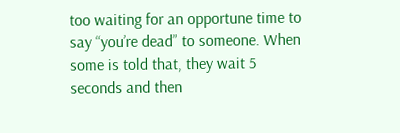too waiting for an opportune time to say “you’re dead” to someone. When some is told that, they wait 5 seconds and then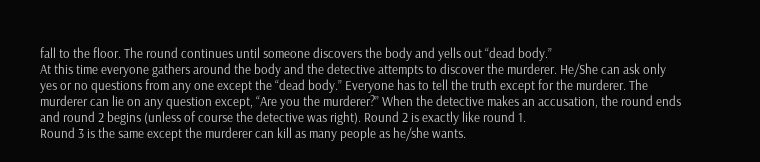fall to the floor. The round continues until someone discovers the body and yells out “dead body.”
At this time everyone gathers around the body and the detective attempts to discover the murderer. He/She can ask only yes or no questions from any one except the “dead body.” Everyone has to tell the truth except for the murderer. The murderer can lie on any question except, “Are you the murderer?” When the detective makes an accusation, the round ends and round 2 begins (unless of course the detective was right). Round 2 is exactly like round 1.
Round 3 is the same except the murderer can kill as many people as he/she wants.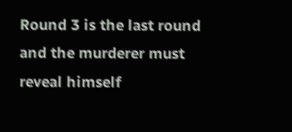Round 3 is the last round and the murderer must reveal himself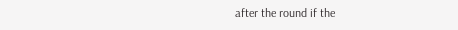after the round if the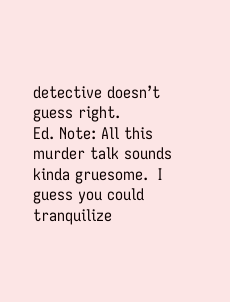detective doesn’t guess right.
Ed. Note: All this murder talk sounds kinda gruesome.  I guess you could tranquilize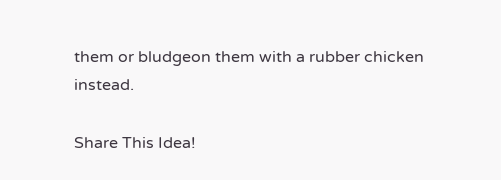them or bludgeon them with a rubber chicken instead.

Share This Idea!